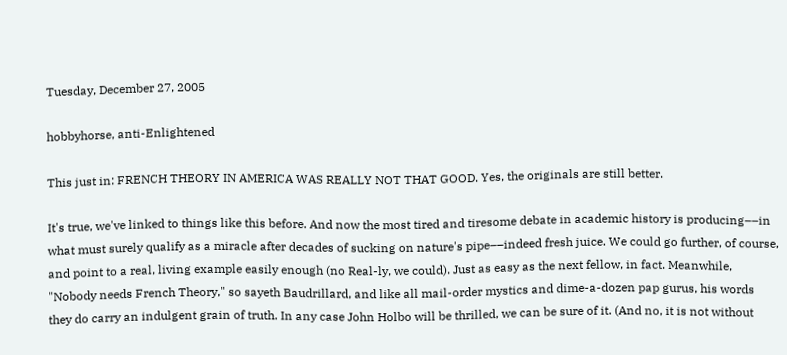Tuesday, December 27, 2005

hobbyhorse, anti-Enlightened

This just in: FRENCH THEORY IN AMERICA WAS REALLY NOT THAT GOOD. Yes, the originals are still better.

It's true, we've linked to things like this before. And now the most tired and tiresome debate in academic history is producing––in what must surely qualify as a miracle after decades of sucking on nature's pipe––indeed fresh juice. We could go further, of course, and point to a real, living example easily enough (no Real-ly, we could). Just as easy as the next fellow, in fact. Meanwhile, "Nobody needs French Theory," so sayeth Baudrillard, and like all mail-order mystics and dime-a-dozen pap gurus, his words they do carry an indulgent grain of truth. In any case John Holbo will be thrilled, we can be sure of it. (And no, it is not without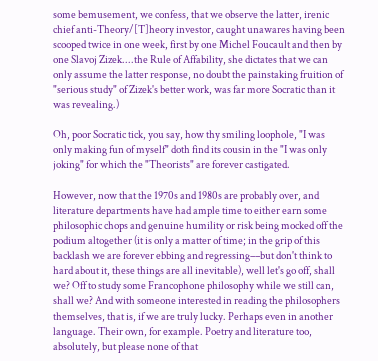some bemusement, we confess, that we observe the latter, irenic chief anti-Theory/[T]heory investor, caught unawares having been scooped twice in one week, first by one Michel Foucault and then by one Slavoj Zizek....the Rule of Affability, she dictates that we can only assume the latter response, no doubt the painstaking fruition of "serious study" of Zizek's better work, was far more Socratic than it was revealing.)

Oh, poor Socratic tick, you say, how thy smiling loophole, "I was only making fun of myself" doth find its cousin in the "I was only joking" for which the "Theorists" are forever castigated.

However, now that the 1970s and 1980s are probably over, and literature departments have had ample time to either earn some philosophic chops and genuine humility or risk being mocked off the podium altogether (it is only a matter of time; in the grip of this backlash we are forever ebbing and regressing––but don't think to hard about it, these things are all inevitable), well let's go off, shall we? Off to study some Francophone philosophy while we still can, shall we? And with someone interested in reading the philosophers themselves, that is, if we are truly lucky. Perhaps even in another language. Their own, for example. Poetry and literature too, absolutely, but please none of that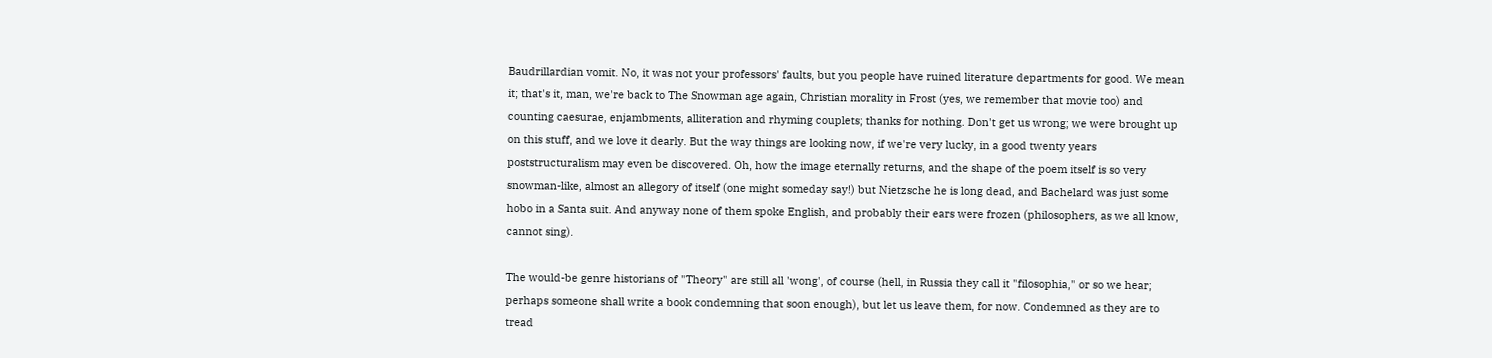Baudrillardian vomit. No, it was not your professors' faults, but you people have ruined literature departments for good. We mean it; that's it, man, we're back to The Snowman age again, Christian morality in Frost (yes, we remember that movie too) and counting caesurae, enjambments, alliteration and rhyming couplets; thanks for nothing. Don't get us wrong; we were brought up on this stuff, and we love it dearly. But the way things are looking now, if we're very lucky, in a good twenty years poststructuralism may even be discovered. Oh, how the image eternally returns, and the shape of the poem itself is so very snowman-like, almost an allegory of itself (one might someday say!) but Nietzsche he is long dead, and Bachelard was just some hobo in a Santa suit. And anyway none of them spoke English, and probably their ears were frozen (philosophers, as we all know, cannot sing).

The would-be genre historians of "Theory" are still all 'wong', of course (hell, in Russia they call it "filosophia," or so we hear; perhaps someone shall write a book condemning that soon enough), but let us leave them, for now. Condemned as they are to tread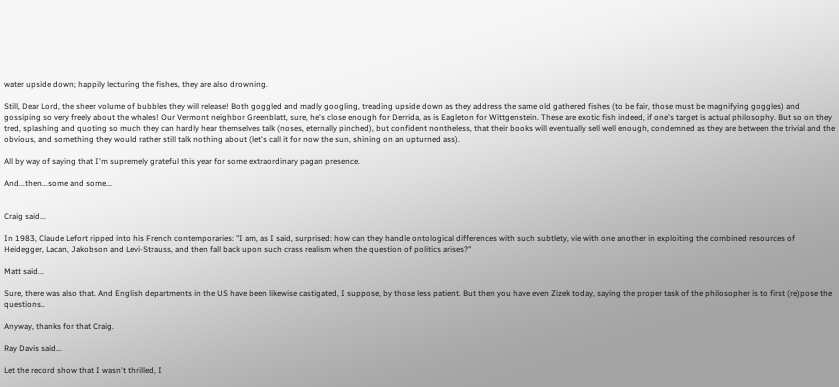water upside down; happily lecturing the fishes, they are also drowning.

Still, Dear Lord, the sheer volume of bubbles they will release! Both goggled and madly googling, treading upside down as they address the same old gathered fishes (to be fair, those must be magnifying goggles) and gossiping so very freely about the whales! Our Vermont neighbor Greenblatt, sure, he's close enough for Derrida, as is Eagleton for Wittgenstein. These are exotic fish indeed, if one's target is actual philosophy. But so on they tred, splashing and quoting so much they can hardly hear themselves talk (noses, eternally pinched), but confident nontheless, that their books will eventually sell well enough, condemned as they are between the trivial and the obvious, and something they would rather still talk nothing about (let's call it for now the sun, shining on an upturned ass).

All by way of saying that I'm supremely grateful this year for some extraordinary pagan presence.

And...then...some and some...


Craig said...

In 1983, Claude Lefort ripped into his French contemporaries: "I am, as I said, surprised: how can they handle ontological differences with such subtlety, vie with one another in exploiting the combined resources of Heidegger, Lacan, Jakobson and Levi-Strauss, and then fall back upon such crass realism when the question of politics arises?"

Matt said...

Sure, there was also that. And English departments in the US have been likewise castigated, I suppose, by those less patient. But then you have even Zizek today, saying the proper task of the philosopher is to first (re)pose the questions..

Anyway, thanks for that Craig.

Ray Davis said...

Let the record show that I wasn't thrilled, I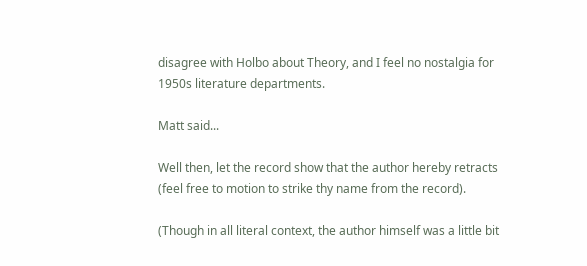disagree with Holbo about Theory, and I feel no nostalgia for 1950s literature departments.

Matt said...

Well then, let the record show that the author hereby retracts (feel free to motion to strike thy name from the record).

(Though in all literal context, the author himself was a little bit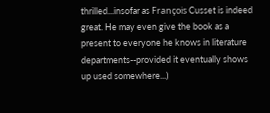thrilled...insofar as François Cusset is indeed great. He may even give the book as a present to everyone he knows in literature departments--provided it eventually shows up used somewhere...)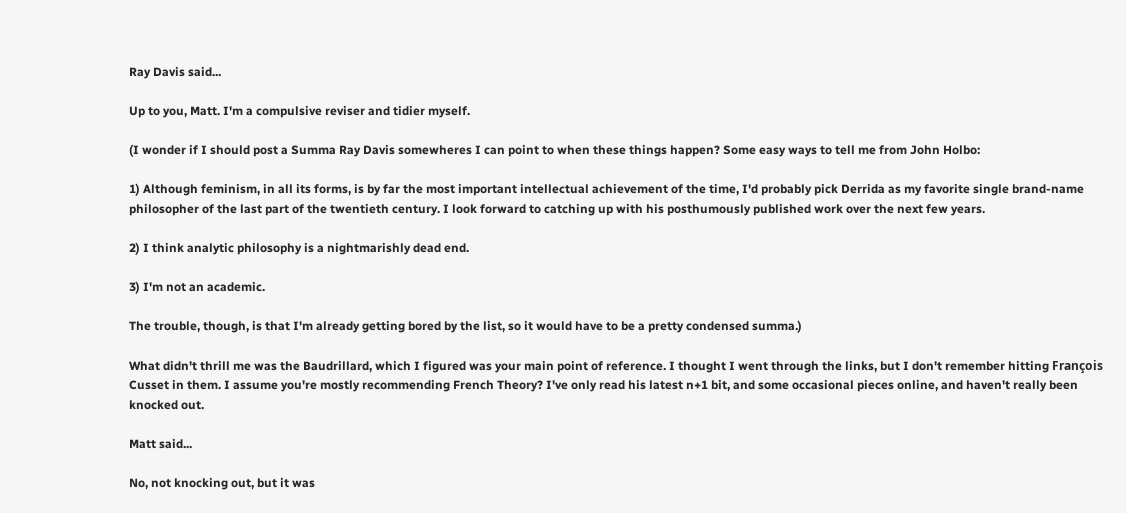Ray Davis said...

Up to you, Matt. I'm a compulsive reviser and tidier myself.

(I wonder if I should post a Summa Ray Davis somewheres I can point to when these things happen? Some easy ways to tell me from John Holbo:

1) Although feminism, in all its forms, is by far the most important intellectual achievement of the time, I'd probably pick Derrida as my favorite single brand-name philosopher of the last part of the twentieth century. I look forward to catching up with his posthumously published work over the next few years.

2) I think analytic philosophy is a nightmarishly dead end.

3) I'm not an academic.

The trouble, though, is that I'm already getting bored by the list, so it would have to be a pretty condensed summa.)

What didn't thrill me was the Baudrillard, which I figured was your main point of reference. I thought I went through the links, but I don't remember hitting François Cusset in them. I assume you're mostly recommending French Theory? I've only read his latest n+1 bit, and some occasional pieces online, and haven't really been knocked out.

Matt said...

No, not knocking out, but it was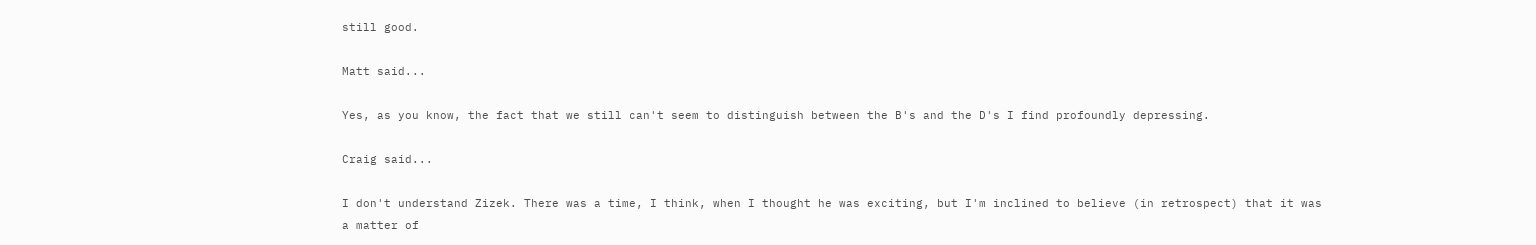still good.

Matt said...

Yes, as you know, the fact that we still can't seem to distinguish between the B's and the D's I find profoundly depressing.

Craig said...

I don't understand Zizek. There was a time, I think, when I thought he was exciting, but I'm inclined to believe (in retrospect) that it was a matter of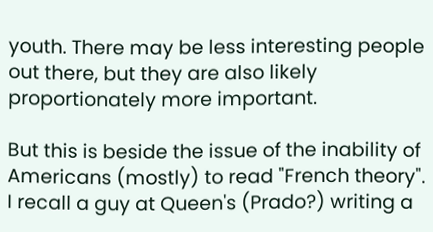youth. There may be less interesting people out there, but they are also likely proportionately more important.

But this is beside the issue of the inability of Americans (mostly) to read "French theory". I recall a guy at Queen's (Prado?) writing a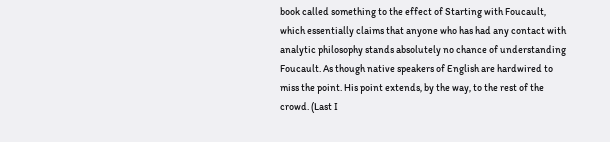book called something to the effect of Starting with Foucault, which essentially claims that anyone who has had any contact with analytic philosophy stands absolutely no chance of understanding Foucault. As though native speakers of English are hardwired to miss the point. His point extends, by the way, to the rest of the crowd. (Last I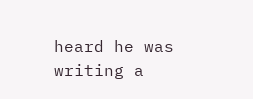heard he was writing a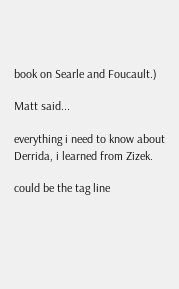book on Searle and Foucault.)

Matt said...

everything i need to know about Derrida, i learned from Zizek.

could be the tag line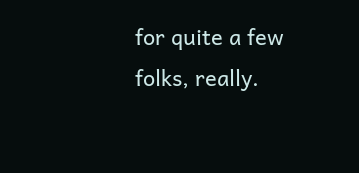for quite a few folks, really.